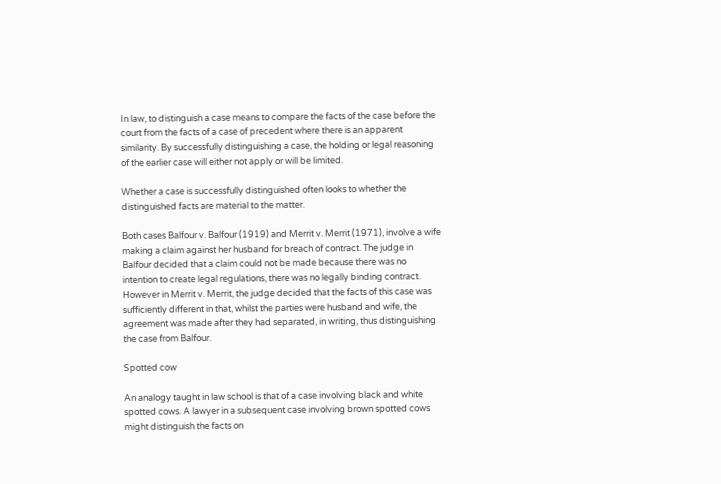In law, to distinguish a case means to compare the facts of the case before the court from the facts of a case of precedent where there is an apparent similarity. By successfully distinguishing a case, the holding or legal reasoning of the earlier case will either not apply or will be limited.

Whether a case is successfully distinguished often looks to whether the distinguished facts are material to the matter.

Both cases Balfour v. Balfour (1919) and Merrit v. Merrit (1971), involve a wife making a claim against her husband for breach of contract. The judge in Balfour decided that a claim could not be made because there was no intention to create legal regulations, there was no legally binding contract. However in Merrit v. Merrit, the judge decided that the facts of this case was sufficiently different in that, whilst the parties were husband and wife, the agreement was made after they had separated, in writing, thus distinguishing the case from Balfour.

Spotted cow

An analogy taught in law school is that of a case involving black and white spotted cows. A lawyer in a subsequent case involving brown spotted cows might distinguish the facts on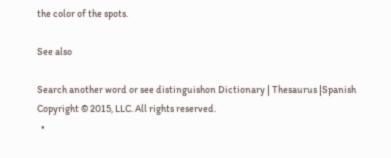the color of the spots.

See also

Search another word or see distinguishon Dictionary | Thesaurus |Spanish
Copyright © 2015, LLC. All rights reserved.
  •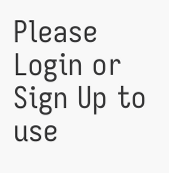Please Login or Sign Up to use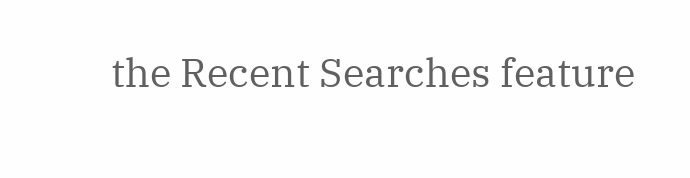the Recent Searches feature